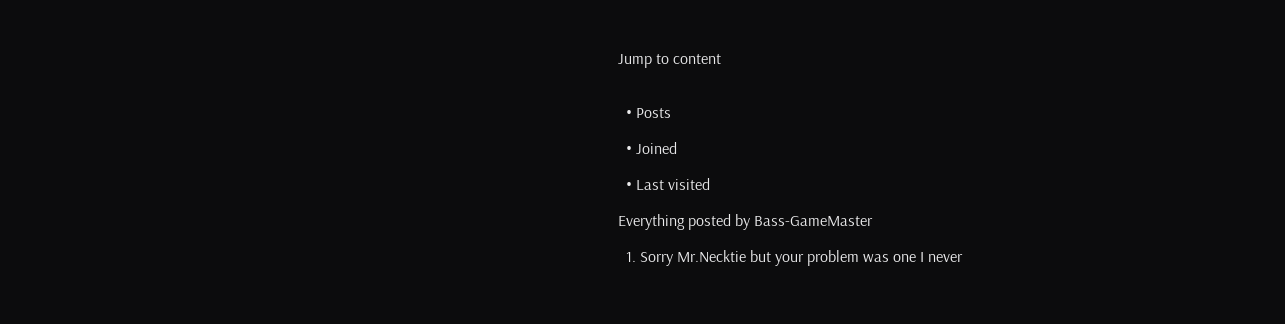Jump to content


  • Posts

  • Joined

  • Last visited

Everything posted by Bass-GameMaster

  1. Sorry Mr.Necktie but your problem was one I never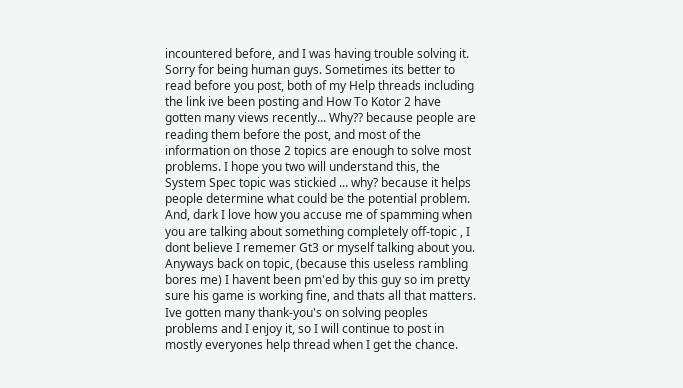incountered before, and I was having trouble solving it. Sorry for being human guys. Sometimes its better to read before you post, both of my Help threads including the link ive been posting and How To Kotor 2 have gotten many views recently... Why?? because people are reading them before the post, and most of the information on those 2 topics are enough to solve most problems. I hope you two will understand this, the System Spec topic was stickied ... why? because it helps people determine what could be the potential problem. And, dark I love how you accuse me of spamming when you are talking about something completely off-topic , I dont believe I rememer Gt3 or myself talking about you. Anyways back on topic, (because this useless rambling bores me) I havent been pm'ed by this guy so im pretty sure his game is working fine, and thats all that matters. Ive gotten many thank-you's on solving peoples problems and I enjoy it, so I will continue to post in mostly everyones help thread when I get the chance.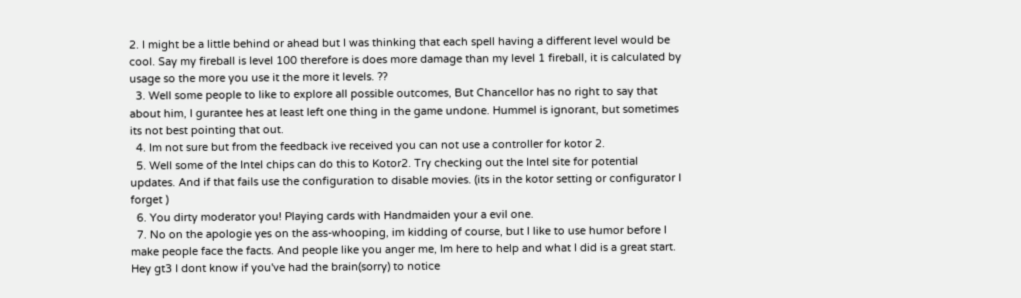2. I might be a little behind or ahead but I was thinking that each spell having a different level would be cool. Say my fireball is level 100 therefore is does more damage than my level 1 fireball, it is calculated by usage so the more you use it the more it levels. ??
  3. Well some people to like to explore all possible outcomes, But Chancellor has no right to say that about him, I gurantee hes at least left one thing in the game undone. Hummel is ignorant, but sometimes its not best pointing that out.
  4. Im not sure but from the feedback ive received you can not use a controller for kotor 2.
  5. Well some of the Intel chips can do this to Kotor2. Try checking out the Intel site for potential updates. And if that fails use the configuration to disable movies. (its in the kotor setting or configurator I forget )
  6. You dirty moderator you! Playing cards with Handmaiden your a evil one.
  7. No on the apologie yes on the ass-whooping, im kidding of course, but I like to use humor before I make people face the facts. And people like you anger me, Im here to help and what I did is a great start. Hey gt3 I dont know if you've had the brain(sorry) to notice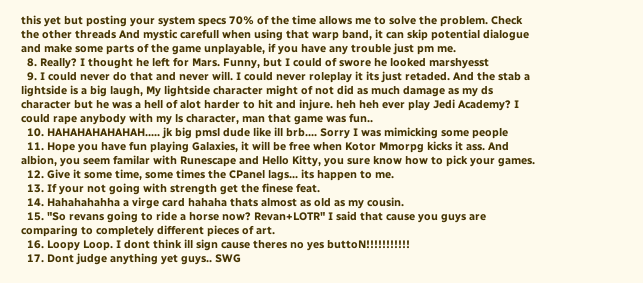this yet but posting your system specs 70% of the time allows me to solve the problem. Check the other threads And mystic carefull when using that warp band, it can skip potential dialogue and make some parts of the game unplayable, if you have any trouble just pm me.
  8. Really? I thought he left for Mars. Funny, but I could of swore he looked marshyesst
  9. I could never do that and never will. I could never roleplay it its just retaded. And the stab a lightside is a big laugh, My lightside character might of not did as much damage as my ds character but he was a hell of alot harder to hit and injure. heh heh ever play Jedi Academy? I could rape anybody with my ls character, man that game was fun..
  10. HAHAHAHAHAHAH..... jk big pmsl dude like ill brb.... Sorry I was mimicking some people
  11. Hope you have fun playing Galaxies, it will be free when Kotor Mmorpg kicks it ass. And albion, you seem familar with Runescape and Hello Kitty, you sure know how to pick your games.
  12. Give it some time, some times the CPanel lags... its happen to me.
  13. If your not going with strength get the finese feat.
  14. Hahahahahha a virge card hahaha thats almost as old as my cousin.
  15. "So revans going to ride a horse now? Revan+LOTR" I said that cause you guys are comparing to completely different pieces of art.
  16. Loopy Loop. I dont think ill sign cause theres no yes buttoN!!!!!!!!!!!
  17. Dont judge anything yet guys.. SWG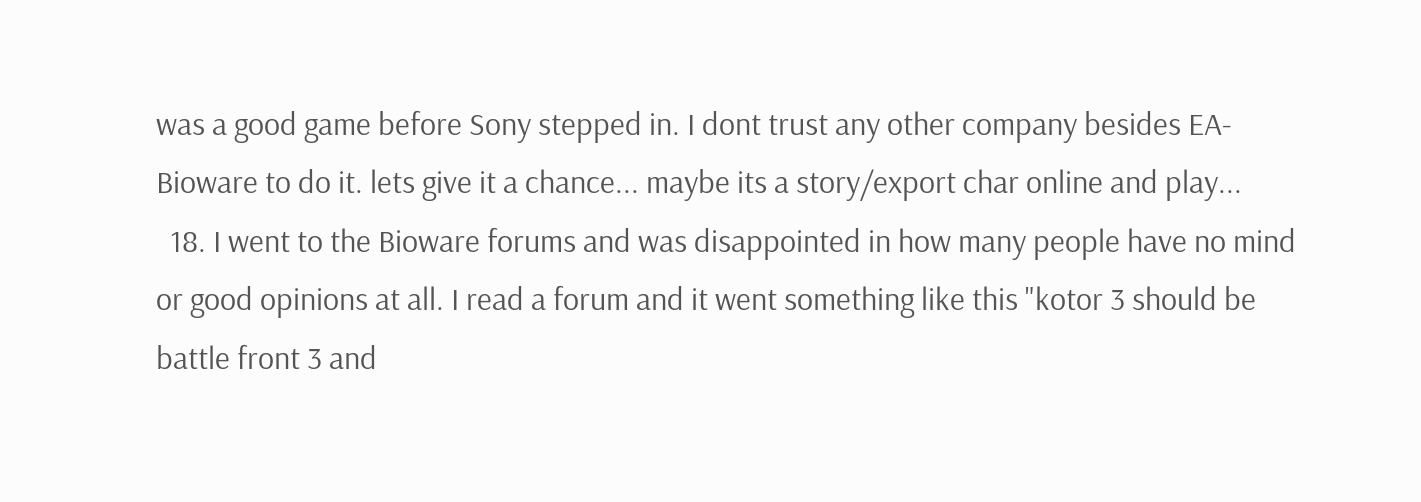was a good game before Sony stepped in. I dont trust any other company besides EA-Bioware to do it. lets give it a chance... maybe its a story/export char online and play...
  18. I went to the Bioware forums and was disappointed in how many people have no mind or good opinions at all. I read a forum and it went something like this "kotor 3 should be battle front 3 and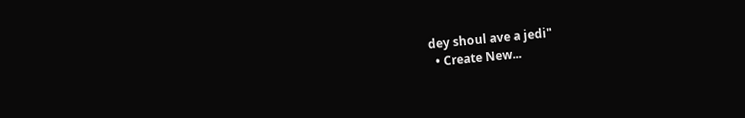dey shoul ave a jedi"
  • Create New...